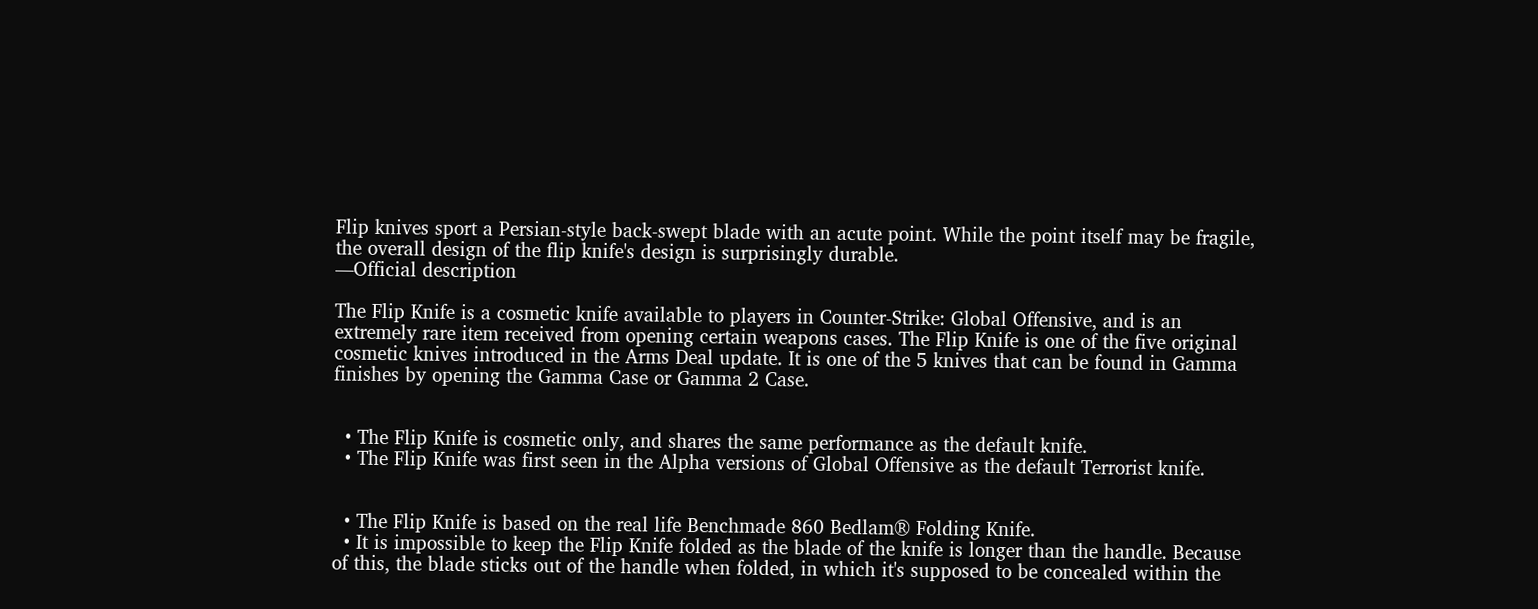Flip knives sport a Persian-style back-swept blade with an acute point. While the point itself may be fragile, the overall design of the flip knife's design is surprisingly durable.
―Official description

The Flip Knife is a cosmetic knife available to players in Counter-Strike: Global Offensive, and is an extremely rare item received from opening certain weapons cases. The Flip Knife is one of the five original cosmetic knives introduced in the Arms Deal update. It is one of the 5 knives that can be found in Gamma finishes by opening the Gamma Case or Gamma 2 Case.


  • The Flip Knife is cosmetic only, and shares the same performance as the default knife.
  • The Flip Knife was first seen in the Alpha versions of Global Offensive as the default Terrorist knife.


  • The Flip Knife is based on the real life Benchmade 860 Bedlam® Folding Knife.
  • It is impossible to keep the Flip Knife folded as the blade of the knife is longer than the handle. Because of this, the blade sticks out of the handle when folded, in which it's supposed to be concealed within the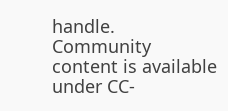handle.
Community content is available under CC-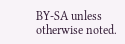BY-SA unless otherwise noted.